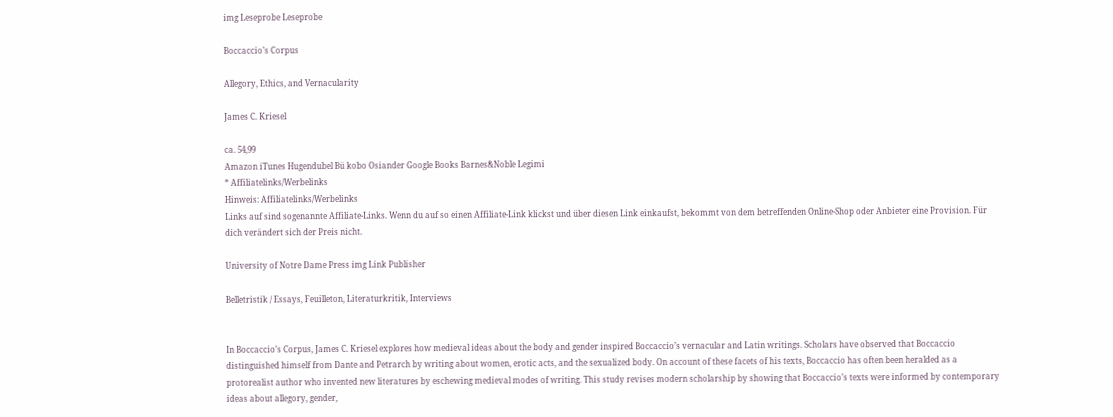img Leseprobe Leseprobe

Boccaccio’s Corpus

Allegory, Ethics, and Vernacularity

James C. Kriesel

ca. 54,99
Amazon iTunes Hugendubel Bü kobo Osiander Google Books Barnes&Noble Legimi
* Affiliatelinks/Werbelinks
Hinweis: Affiliatelinks/Werbelinks
Links auf sind sogenannte Affiliate-Links. Wenn du auf so einen Affiliate-Link klickst und über diesen Link einkaufst, bekommt von dem betreffenden Online-Shop oder Anbieter eine Provision. Für dich verändert sich der Preis nicht.

University of Notre Dame Press img Link Publisher

Belletristik / Essays, Feuilleton, Literaturkritik, Interviews


In Boccaccio’s Corpus, James C. Kriesel explores how medieval ideas about the body and gender inspired Boccaccio’s vernacular and Latin writings. Scholars have observed that Boccaccio distinguished himself from Dante and Petrarch by writing about women, erotic acts, and the sexualized body. On account of these facets of his texts, Boccaccio has often been heralded as a protorealist author who invented new literatures by eschewing medieval modes of writing. This study revises modern scholarship by showing that Boccaccio’s texts were informed by contemporary ideas about allegory, gender,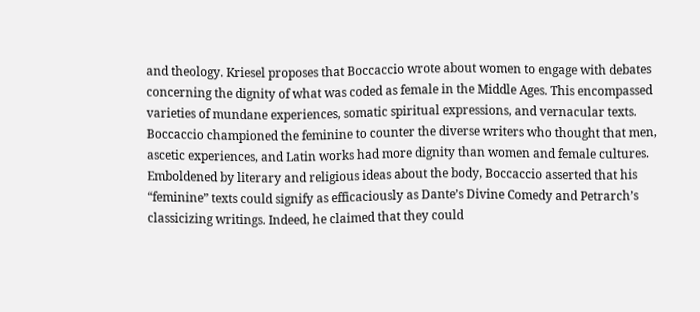and theology. Kriesel proposes that Boccaccio wrote about women to engage with debates concerning the dignity of what was coded as female in the Middle Ages. This encompassed varieties of mundane experiences, somatic spiritual expressions, and vernacular texts. Boccaccio championed the feminine to counter the diverse writers who thought that men, ascetic experiences, and Latin works had more dignity than women and female cultures. Emboldened by literary and religious ideas about the body, Boccaccio asserted that his “feminine” texts could signify as efficaciously as Dante’s Divine Comedy and Petrarch’s classicizing writings. Indeed, he claimed that they could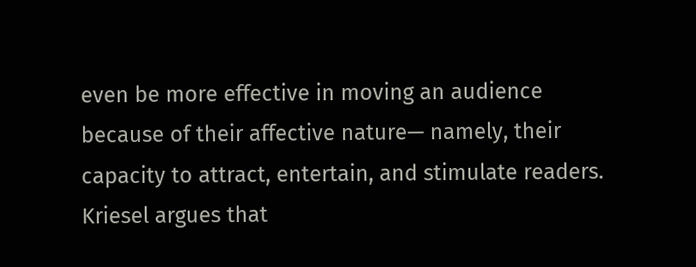even be more effective in moving an audience because of their affective nature— namely, their capacity to attract, entertain, and stimulate readers. Kriesel argues that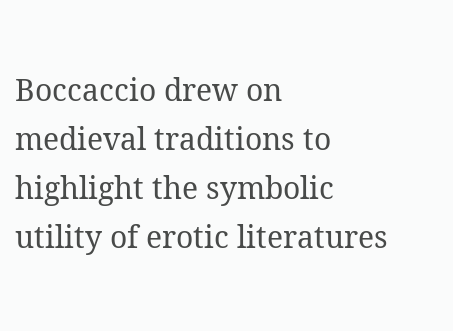Boccaccio drew on medieval traditions to highlight the symbolic utility of erotic literatures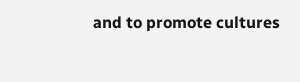and to promote cultures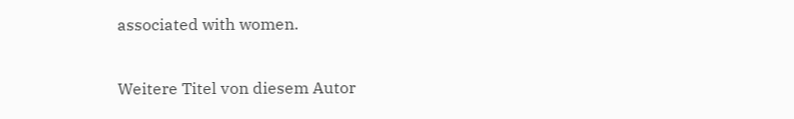associated with women.

Weitere Titel von diesem Autor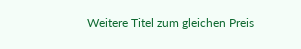Weitere Titel zum gleichen Preis